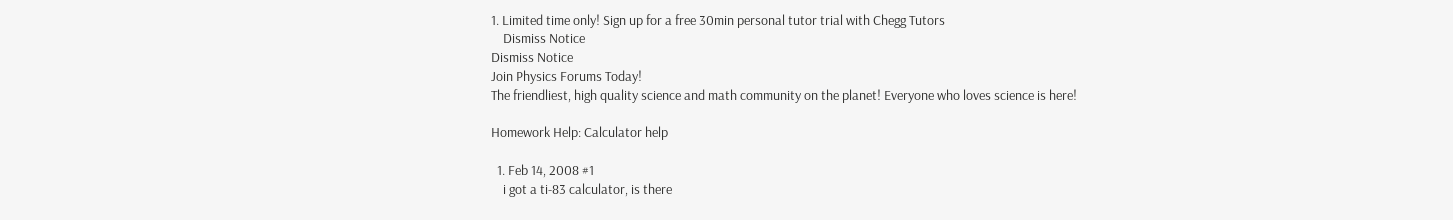1. Limited time only! Sign up for a free 30min personal tutor trial with Chegg Tutors
    Dismiss Notice
Dismiss Notice
Join Physics Forums Today!
The friendliest, high quality science and math community on the planet! Everyone who loves science is here!

Homework Help: Calculator help

  1. Feb 14, 2008 #1
    i got a ti-83 calculator, is there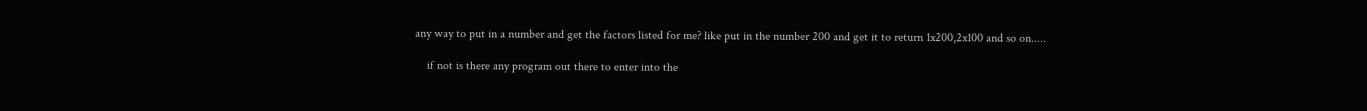any way to put in a number and get the factors listed for me? like put in the number 200 and get it to return 1x200,2x100 and so on.....

    if not is there any program out there to enter into the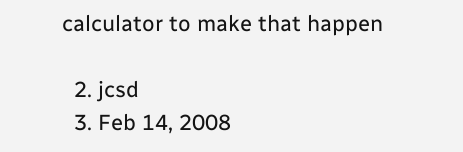calculator to make that happen

  2. jcsd
  3. Feb 14, 2008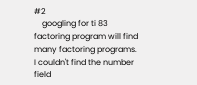#2
    googling for ti 83 factoring program will find many factoring programs. I couldn't find the number field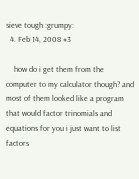sieve tough :grumpy:
  4. Feb 14, 2008 #3

    how do i get them from the computer to my calculator though? and most of them looked like a program that would factor trinomials and equations for you i just want to list factors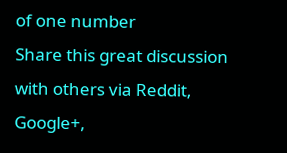of one number
Share this great discussion with others via Reddit, Google+,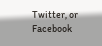Twitter, or Facebook